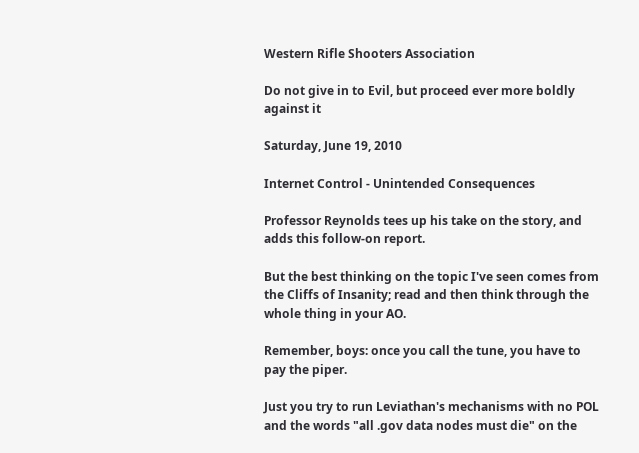Western Rifle Shooters Association

Do not give in to Evil, but proceed ever more boldly against it

Saturday, June 19, 2010

Internet Control - Unintended Consequences

Professor Reynolds tees up his take on the story, and adds this follow-on report.

But the best thinking on the topic I've seen comes from the Cliffs of Insanity; read and then think through the whole thing in your AO.

Remember, boys: once you call the tune, you have to pay the piper.

Just you try to run Leviathan's mechanisms with no POL and the words "all .gov data nodes must die" on the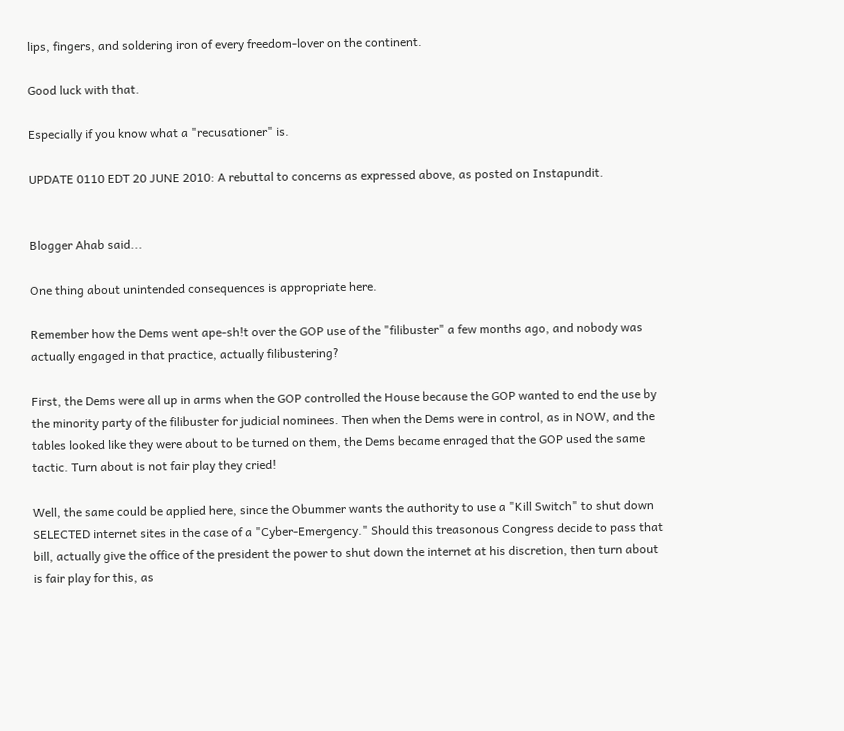lips, fingers, and soldering iron of every freedom-lover on the continent.

Good luck with that.

Especially if you know what a "recusationer" is.

UPDATE 0110 EDT 20 JUNE 2010: A rebuttal to concerns as expressed above, as posted on Instapundit.


Blogger Ahab said...

One thing about unintended consequences is appropriate here.

Remember how the Dems went ape-sh!t over the GOP use of the "filibuster" a few months ago, and nobody was actually engaged in that practice, actually filibustering?

First, the Dems were all up in arms when the GOP controlled the House because the GOP wanted to end the use by the minority party of the filibuster for judicial nominees. Then when the Dems were in control, as in NOW, and the tables looked like they were about to be turned on them, the Dems became enraged that the GOP used the same tactic. Turn about is not fair play they cried!

Well, the same could be applied here, since the Obummer wants the authority to use a "Kill Switch" to shut down SELECTED internet sites in the case of a "Cyber-Emergency." Should this treasonous Congress decide to pass that bill, actually give the office of the president the power to shut down the internet at his discretion, then turn about is fair play for this, as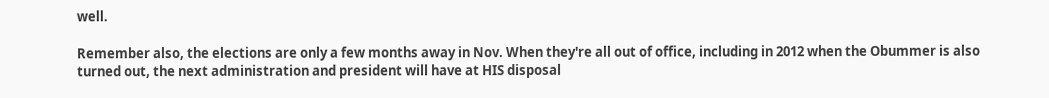well.

Remember also, the elections are only a few months away in Nov. When they're all out of office, including in 2012 when the Obummer is also turned out, the next administration and president will have at HIS disposal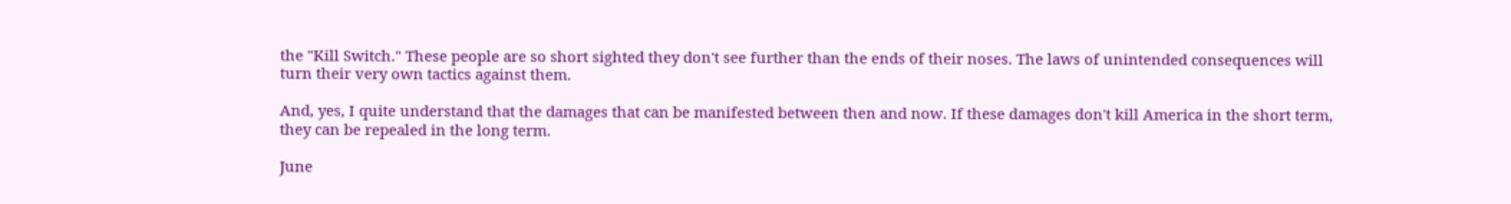the "Kill Switch." These people are so short sighted they don't see further than the ends of their noses. The laws of unintended consequences will turn their very own tactics against them.

And, yes, I quite understand that the damages that can be manifested between then and now. If these damages don't kill America in the short term, they can be repealed in the long term.

June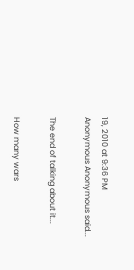19, 2010 at 9:36 PM
Anonymous Anonymous said...

The end of talking about it...

How many wars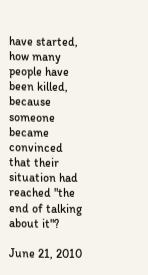have started, how many people have been killed, because someone became convinced that their situation had reached "the end of talking about it"?

June 21, 2010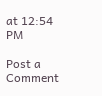at 12:54 PM

Post a Comment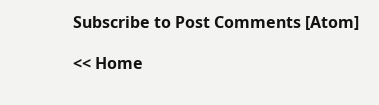Subscribe to Post Comments [Atom]

<< Home